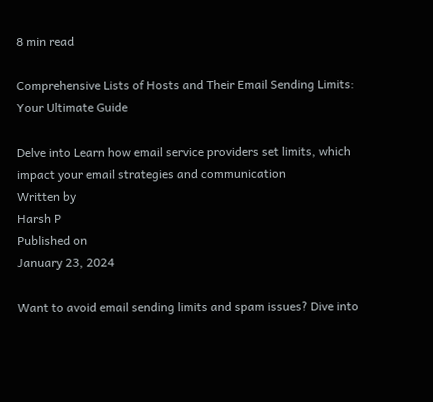8 min read

Comprehensive Lists of Hosts and Their Email Sending Limits: Your Ultimate Guide

Delve into Learn how email service providers set limits, which impact your email strategies and communication
Written by
Harsh P
Published on
January 23, 2024

Want to avoid email sending limits and spam issues? Dive into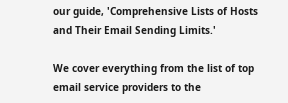our guide, 'Comprehensive Lists of Hosts and Their Email Sending Limits.'

We cover everything from the list of top email service providers to the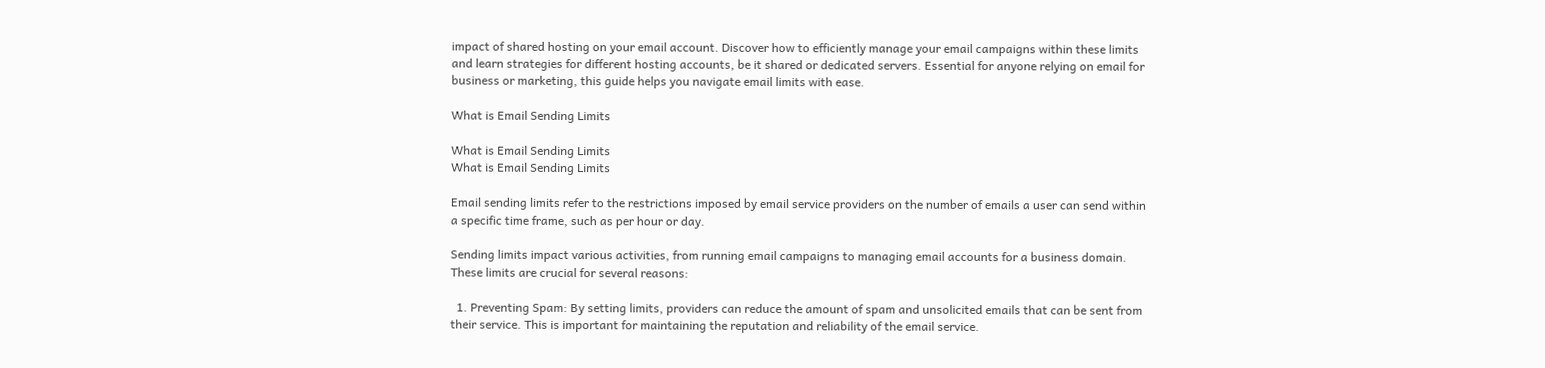impact of shared hosting on your email account. Discover how to efficiently manage your email campaigns within these limits and learn strategies for different hosting accounts, be it shared or dedicated servers. Essential for anyone relying on email for business or marketing, this guide helps you navigate email limits with ease.

What is Email Sending Limits

What is Email Sending Limits
What is Email Sending Limits

Email sending limits refer to the restrictions imposed by email service providers on the number of emails a user can send within a specific time frame, such as per hour or day.

Sending limits impact various activities, from running email campaigns to managing email accounts for a business domain. These limits are crucial for several reasons:

  1. Preventing Spam: By setting limits, providers can reduce the amount of spam and unsolicited emails that can be sent from their service. This is important for maintaining the reputation and reliability of the email service.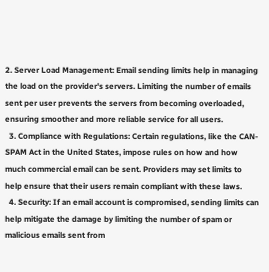2. Server Load Management: Email sending limits help in managing the load on the provider's servers. Limiting the number of emails sent per user prevents the servers from becoming overloaded, ensuring smoother and more reliable service for all users.
  3. Compliance with Regulations: Certain regulations, like the CAN-SPAM Act in the United States, impose rules on how and how much commercial email can be sent. Providers may set limits to help ensure that their users remain compliant with these laws.
  4. Security: If an email account is compromised, sending limits can help mitigate the damage by limiting the number of spam or malicious emails sent from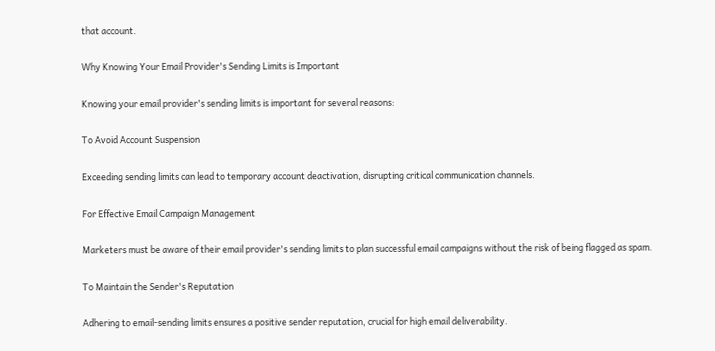that account.

Why Knowing Your Email Provider's Sending Limits is Important

Knowing your email provider's sending limits is important for several reasons:

To Avoid Account Suspension

Exceeding sending limits can lead to temporary account deactivation, disrupting critical communication channels.

For Effective Email Campaign Management

Marketers must be aware of their email provider's sending limits to plan successful email campaigns without the risk of being flagged as spam.

To Maintain the Sender's Reputation

Adhering to email-sending limits ensures a positive sender reputation, crucial for high email deliverability.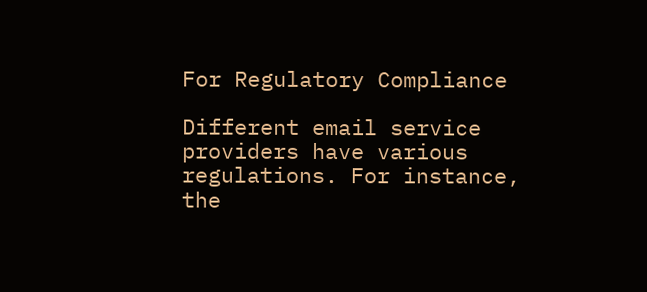For Regulatory Compliance

Different email service providers have various regulations. For instance, the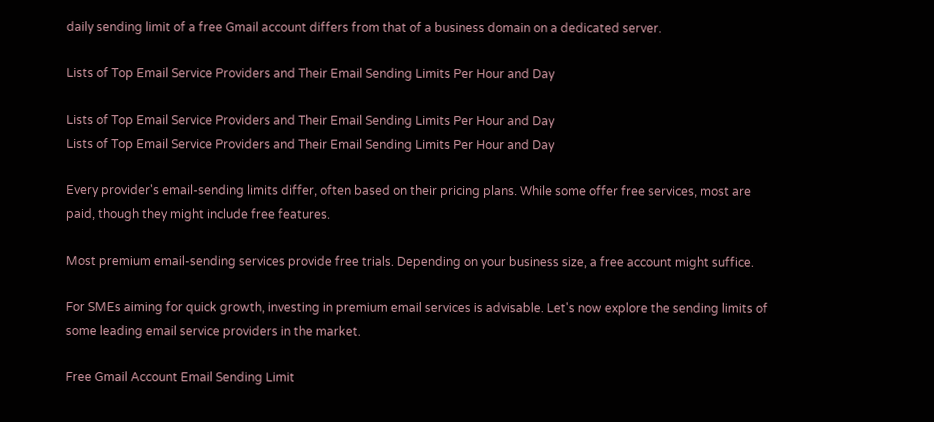daily sending limit of a free Gmail account differs from that of a business domain on a dedicated server.

Lists of Top Email Service Providers and Their Email Sending Limits Per Hour and Day

Lists of Top Email Service Providers and Their Email Sending Limits Per Hour and Day
Lists of Top Email Service Providers and Their Email Sending Limits Per Hour and Day

Every provider's email-sending limits differ, often based on their pricing plans. While some offer free services, most are paid, though they might include free features.

Most premium email-sending services provide free trials. Depending on your business size, a free account might suffice.

For SMEs aiming for quick growth, investing in premium email services is advisable. Let's now explore the sending limits of some leading email service providers in the market.

Free Gmail Account Email Sending Limit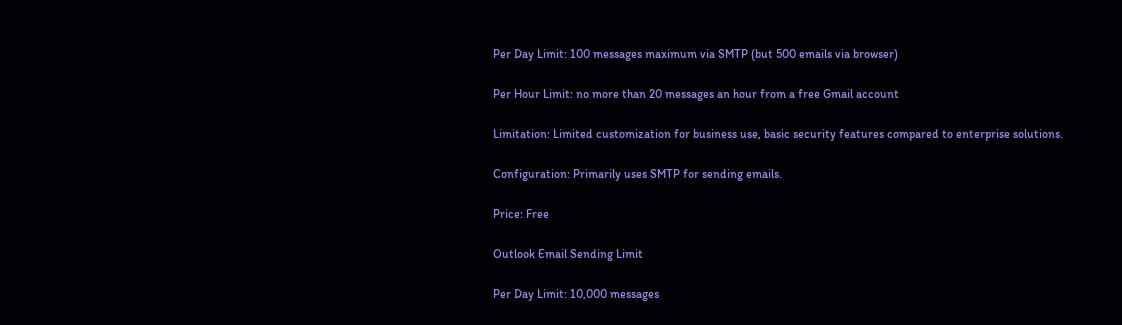Per Day Limit: 100 messages maximum via SMTP (but 500 emails via browser)

Per Hour Limit: no more than 20 messages an hour from a free Gmail account

Limitation: Limited customization for business use, basic security features compared to enterprise solutions.

Configuration: Primarily uses SMTP for sending emails.

Price: Free

Outlook Email Sending Limit

Per Day Limit: 10,000 messages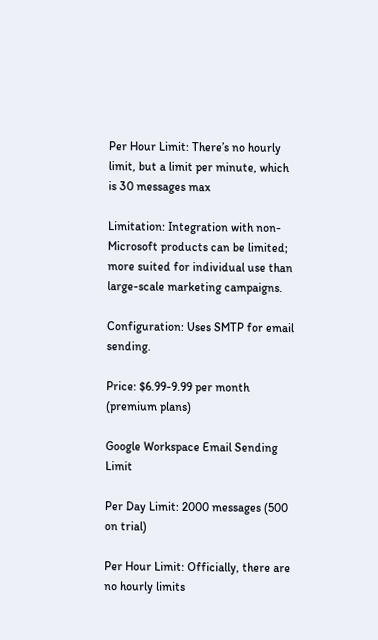Per Hour Limit: There’s no hourly limit, but a limit per minute, which is 30 messages max

Limitation: Integration with non-Microsoft products can be limited; more suited for individual use than large-scale marketing campaigns.

Configuration: Uses SMTP for email sending.

Price: $6.99-9.99 per month (premium plans)

Google Workspace Email Sending Limit

Per Day Limit: 2000 messages (500 on trial)

Per Hour Limit: Officially, there are no hourly limits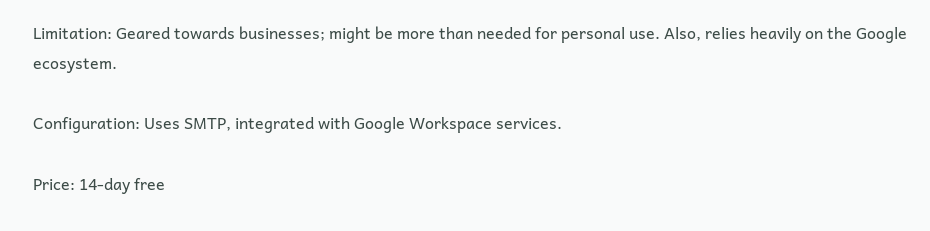Limitation: Geared towards businesses; might be more than needed for personal use. Also, relies heavily on the Google ecosystem.

Configuration: Uses SMTP, integrated with Google Workspace services.

Price: 14-day free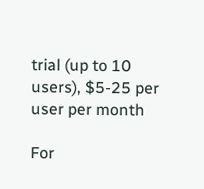trial (up to 10 users), $5-25 per user per month

For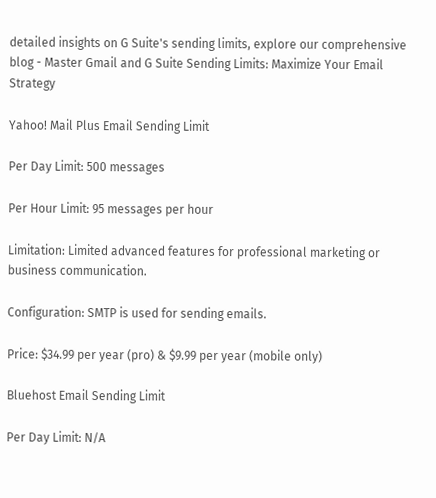detailed insights on G Suite's sending limits, explore our comprehensive blog - Master Gmail and G Suite Sending Limits: Maximize Your Email Strategy

Yahoo! Mail Plus Email Sending Limit

Per Day Limit: 500 messages

Per Hour Limit: 95 messages per hour

Limitation: Limited advanced features for professional marketing or business communication.

Configuration: SMTP is used for sending emails.

Price: $34.99 per year (pro) & $9.99 per year (mobile only)

Bluehost Email Sending Limit

Per Day Limit: N/A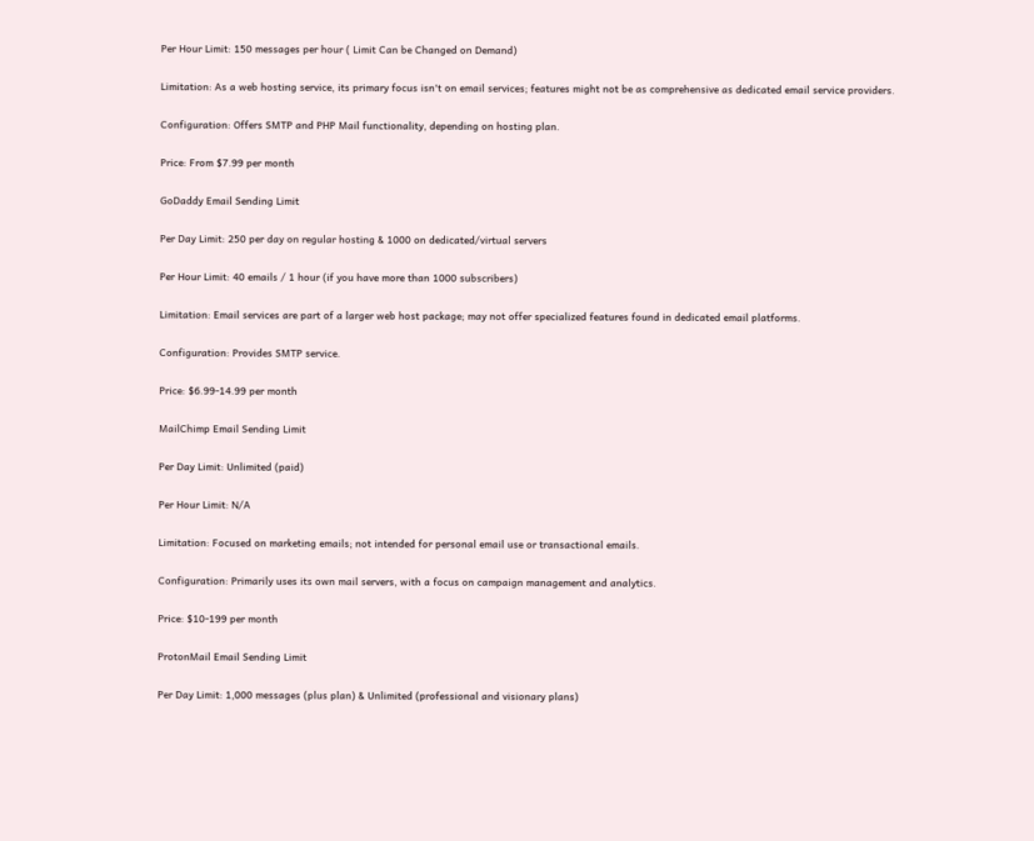Per Hour Limit: 150 messages per hour ( Limit Can be Changed on Demand)

Limitation: As a web hosting service, its primary focus isn't on email services; features might not be as comprehensive as dedicated email service providers.

Configuration: Offers SMTP and PHP Mail functionality, depending on hosting plan.

Price: From $7.99 per month

GoDaddy Email Sending Limit

Per Day Limit: 250 per day on regular hosting & 1000 on dedicated/virtual servers

Per Hour Limit: 40 emails / 1 hour (if you have more than 1000 subscribers)

Limitation: Email services are part of a larger web host package; may not offer specialized features found in dedicated email platforms.

Configuration: Provides SMTP service.

Price: $6.99-14.99 per month

MailChimp Email Sending Limit

Per Day Limit: Unlimited (paid)

Per Hour Limit: N/A

Limitation: Focused on marketing emails; not intended for personal email use or transactional emails.

Configuration: Primarily uses its own mail servers, with a focus on campaign management and analytics.

Price: $10-199 per month

ProtonMail Email Sending Limit

Per Day Limit: 1,000 messages (plus plan) & Unlimited (professional and visionary plans)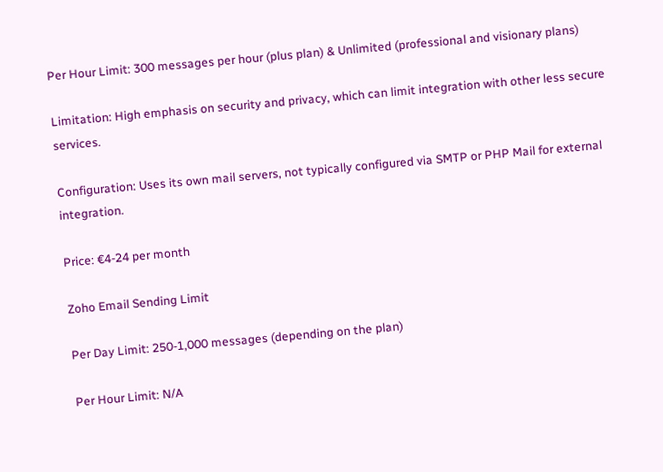Per Hour Limit: 300 messages per hour (plus plan) & Unlimited (professional and visionary plans)

Limitation: High emphasis on security and privacy, which can limit integration with other less secure services.

Configuration: Uses its own mail servers, not typically configured via SMTP or PHP Mail for external integration.

Price: €4-24 per month

Zoho Email Sending Limit

Per Day Limit: 250-1,000 messages (depending on the plan)

Per Hour Limit: N/A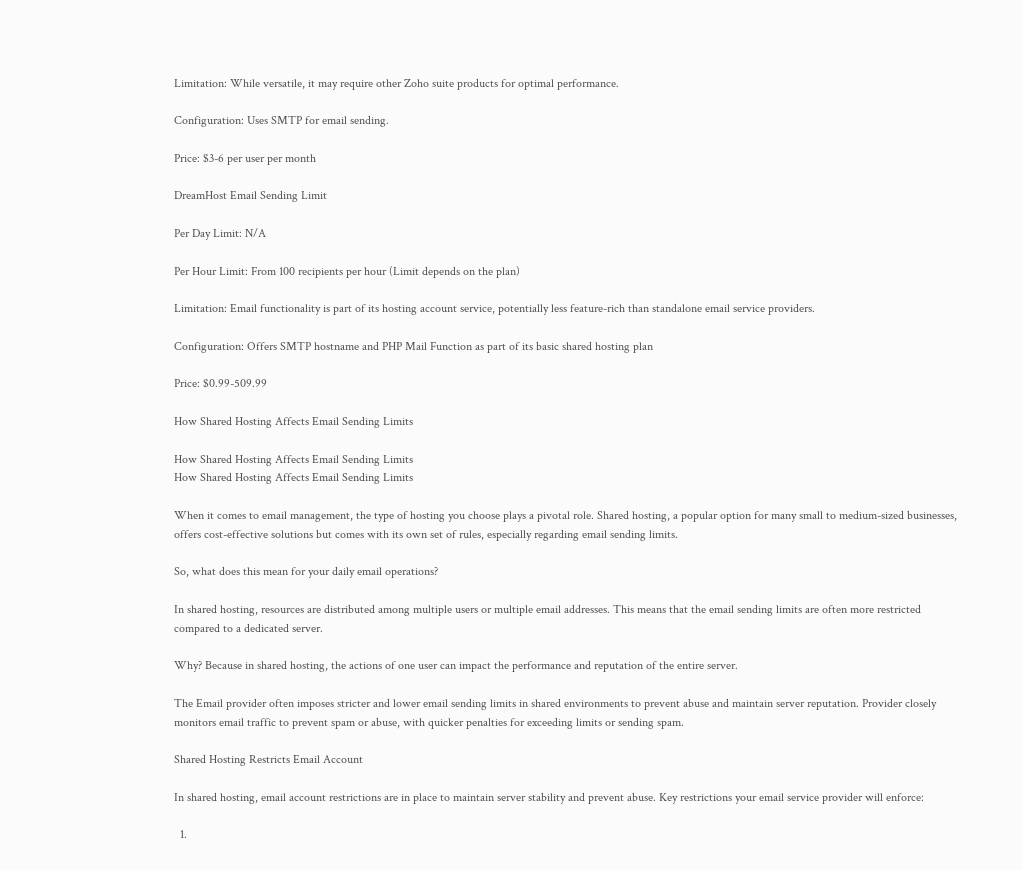Limitation: While versatile, it may require other Zoho suite products for optimal performance.

Configuration: Uses SMTP for email sending.

Price: $3-6 per user per month

DreamHost Email Sending Limit

Per Day Limit: N/A

Per Hour Limit: From 100 recipients per hour (Limit depends on the plan)

Limitation: Email functionality is part of its hosting account service, potentially less feature-rich than standalone email service providers.

Configuration: Offers SMTP hostname and PHP Mail Function as part of its basic shared hosting plan

Price: $0.99-509.99

How Shared Hosting Affects Email Sending Limits

How Shared Hosting Affects Email Sending Limits
How Shared Hosting Affects Email Sending Limits

When it comes to email management, the type of hosting you choose plays a pivotal role. Shared hosting, a popular option for many small to medium-sized businesses, offers cost-effective solutions but comes with its own set of rules, especially regarding email sending limits.

So, what does this mean for your daily email operations?

In shared hosting, resources are distributed among multiple users or multiple email addresses. This means that the email sending limits are often more restricted compared to a dedicated server.

Why? Because in shared hosting, the actions of one user can impact the performance and reputation of the entire server.

The Email provider often imposes stricter and lower email sending limits in shared environments to prevent abuse and maintain server reputation. Provider closely monitors email traffic to prevent spam or abuse, with quicker penalties for exceeding limits or sending spam.

Shared Hosting Restricts Email Account

In shared hosting, email account restrictions are in place to maintain server stability and prevent abuse. Key restrictions your email service provider will enforce:

  1.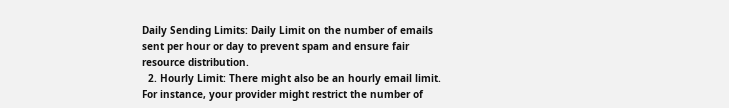Daily Sending Limits: Daily Limit on the number of emails sent per hour or day to prevent spam and ensure fair resource distribution.
  2. Hourly Limit: There might also be an hourly email limit. For instance, your provider might restrict the number of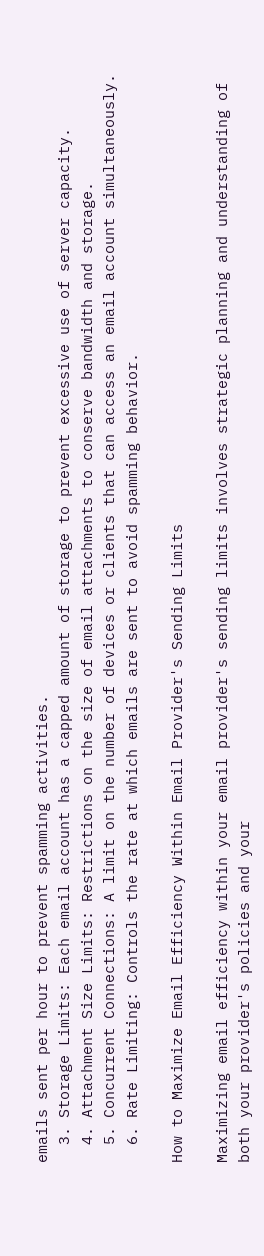emails sent per hour to prevent spamming activities.
  3. Storage Limits: Each email account has a capped amount of storage to prevent excessive use of server capacity.
  4. Attachment Size Limits: Restrictions on the size of email attachments to conserve bandwidth and storage.
  5. Concurrent Connections: A limit on the number of devices or clients that can access an email account simultaneously.
  6. Rate Limiting: Controls the rate at which emails are sent to avoid spamming behavior.

How to Maximize Email Efficiency Within Email Provider's Sending Limits

Maximizing email efficiency within your email provider's sending limits involves strategic planning and understanding of both your provider's policies and your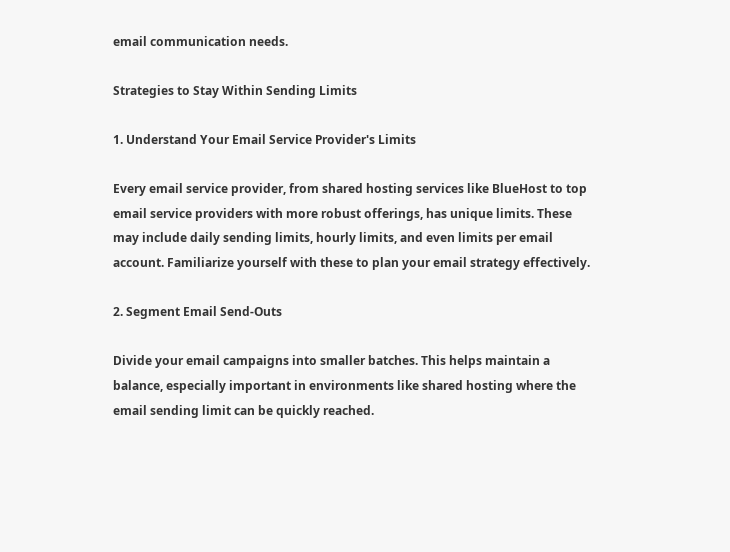email communication needs.

Strategies to Stay Within Sending Limits

1. Understand Your Email Service Provider's Limits

Every email service provider, from shared hosting services like BlueHost to top email service providers with more robust offerings, has unique limits. These may include daily sending limits, hourly limits, and even limits per email account. Familiarize yourself with these to plan your email strategy effectively.

2. Segment Email Send-Outs

Divide your email campaigns into smaller batches. This helps maintain a balance, especially important in environments like shared hosting where the email sending limit can be quickly reached.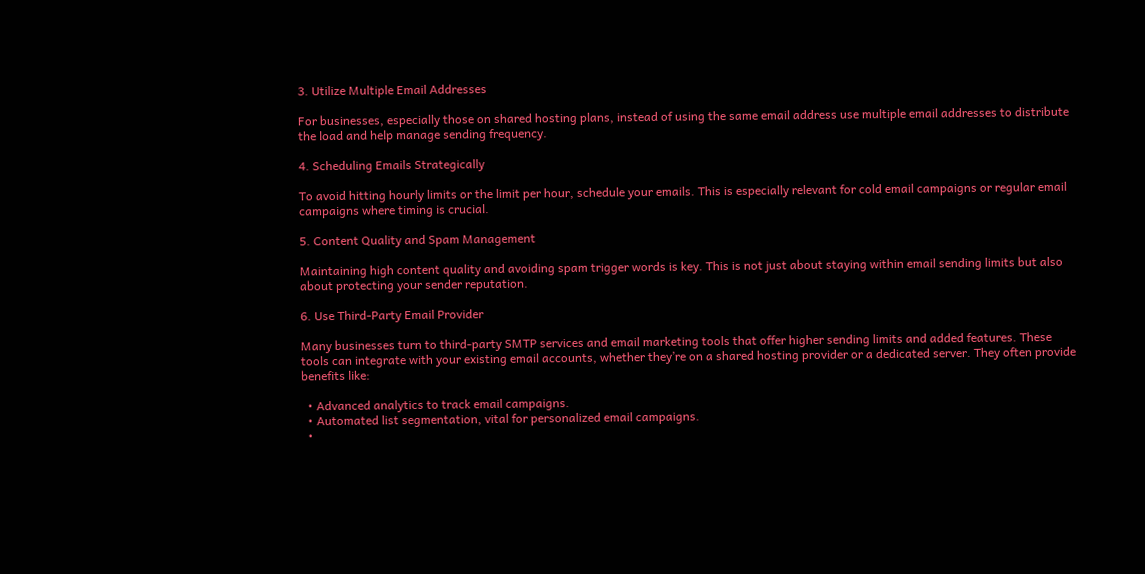3. Utilize Multiple Email Addresses

For businesses, especially those on shared hosting plans, instead of using the same email address use multiple email addresses to distribute the load and help manage sending frequency.

4. Scheduling Emails Strategically

To avoid hitting hourly limits or the limit per hour, schedule your emails. This is especially relevant for cold email campaigns or regular email campaigns where timing is crucial.

5. Content Quality and Spam Management

Maintaining high content quality and avoiding spam trigger words is key. This is not just about staying within email sending limits but also about protecting your sender reputation.

6. Use Third-Party Email Provider

Many businesses turn to third-party SMTP services and email marketing tools that offer higher sending limits and added features. These tools can integrate with your existing email accounts, whether they’re on a shared hosting provider or a dedicated server. They often provide benefits like:

  • Advanced analytics to track email campaigns.
  • Automated list segmentation, vital for personalized email campaigns.
  •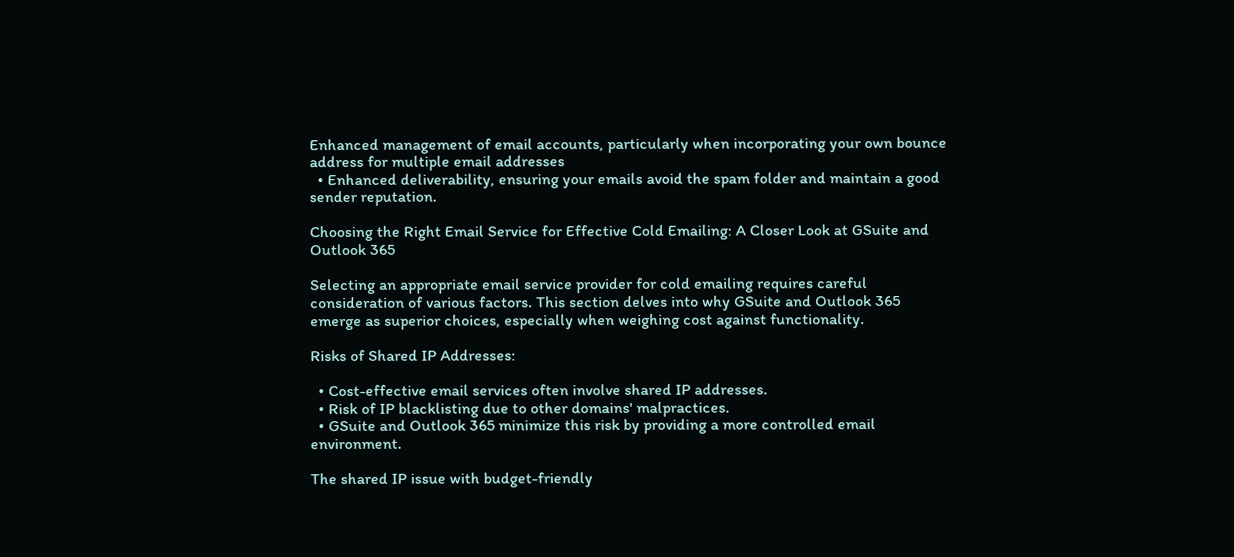Enhanced management of email accounts, particularly when incorporating your own bounce address for multiple email addresses
  • Enhanced deliverability, ensuring your emails avoid the spam folder and maintain a good sender reputation.

Choosing the Right Email Service for Effective Cold Emailing: A Closer Look at GSuite and Outlook 365

Selecting an appropriate email service provider for cold emailing requires careful consideration of various factors. This section delves into why GSuite and Outlook 365 emerge as superior choices, especially when weighing cost against functionality.

Risks of Shared IP Addresses:

  • Cost-effective email services often involve shared IP addresses.
  • Risk of IP blacklisting due to other domains' malpractices.
  • GSuite and Outlook 365 minimize this risk by providing a more controlled email environment.

The shared IP issue with budget-friendly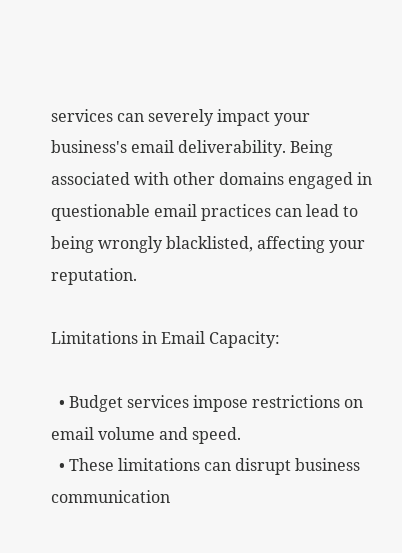services can severely impact your business's email deliverability. Being associated with other domains engaged in questionable email practices can lead to being wrongly blacklisted, affecting your reputation.

Limitations in Email Capacity:

  • Budget services impose restrictions on email volume and speed.
  • These limitations can disrupt business communication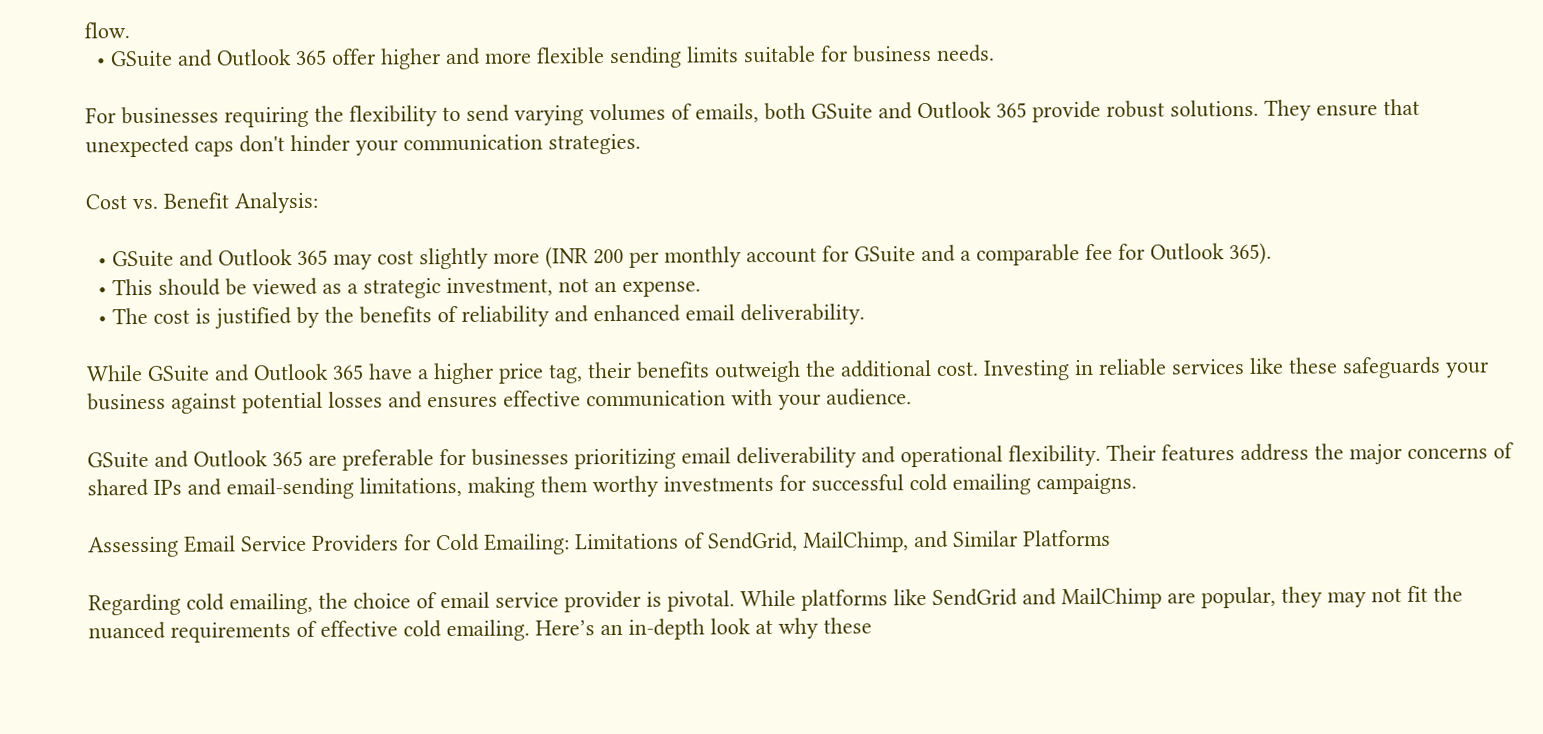flow.
  • GSuite and Outlook 365 offer higher and more flexible sending limits suitable for business needs.

For businesses requiring the flexibility to send varying volumes of emails, both GSuite and Outlook 365 provide robust solutions. They ensure that unexpected caps don't hinder your communication strategies.

Cost vs. Benefit Analysis:

  • GSuite and Outlook 365 may cost slightly more (INR 200 per monthly account for GSuite and a comparable fee for Outlook 365).
  • This should be viewed as a strategic investment, not an expense.
  • The cost is justified by the benefits of reliability and enhanced email deliverability.

While GSuite and Outlook 365 have a higher price tag, their benefits outweigh the additional cost. Investing in reliable services like these safeguards your business against potential losses and ensures effective communication with your audience.

GSuite and Outlook 365 are preferable for businesses prioritizing email deliverability and operational flexibility. Their features address the major concerns of shared IPs and email-sending limitations, making them worthy investments for successful cold emailing campaigns.

Assessing Email Service Providers for Cold Emailing: Limitations of SendGrid, MailChimp, and Similar Platforms

Regarding cold emailing, the choice of email service provider is pivotal. While platforms like SendGrid and MailChimp are popular, they may not fit the nuanced requirements of effective cold emailing. Here’s an in-depth look at why these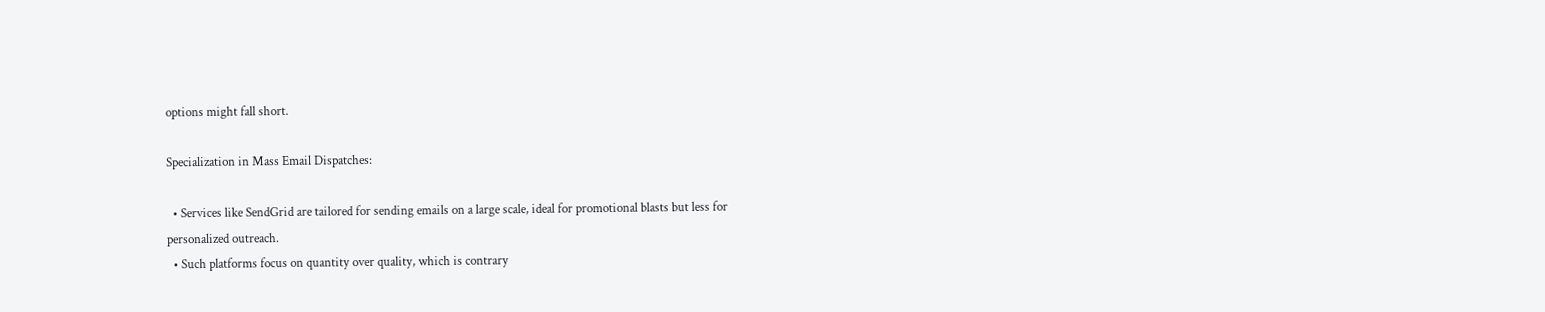options might fall short.

Specialization in Mass Email Dispatches:

  • Services like SendGrid are tailored for sending emails on a large scale, ideal for promotional blasts but less for personalized outreach.
  • Such platforms focus on quantity over quality, which is contrary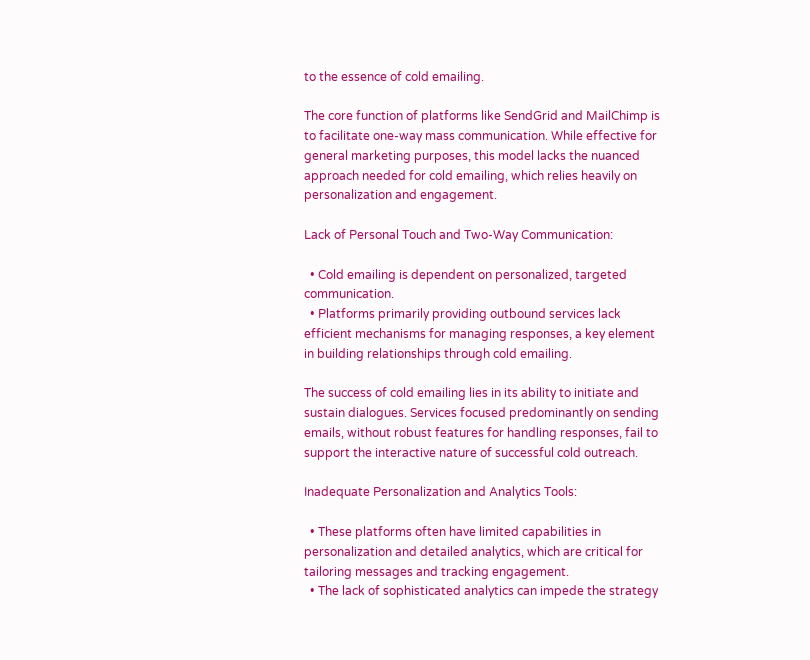to the essence of cold emailing.

The core function of platforms like SendGrid and MailChimp is to facilitate one-way mass communication. While effective for general marketing purposes, this model lacks the nuanced approach needed for cold emailing, which relies heavily on personalization and engagement.

Lack of Personal Touch and Two-Way Communication:

  • Cold emailing is dependent on personalized, targeted communication.
  • Platforms primarily providing outbound services lack efficient mechanisms for managing responses, a key element in building relationships through cold emailing.

The success of cold emailing lies in its ability to initiate and sustain dialogues. Services focused predominantly on sending emails, without robust features for handling responses, fail to support the interactive nature of successful cold outreach.

Inadequate Personalization and Analytics Tools:

  • These platforms often have limited capabilities in personalization and detailed analytics, which are critical for tailoring messages and tracking engagement.
  • The lack of sophisticated analytics can impede the strategy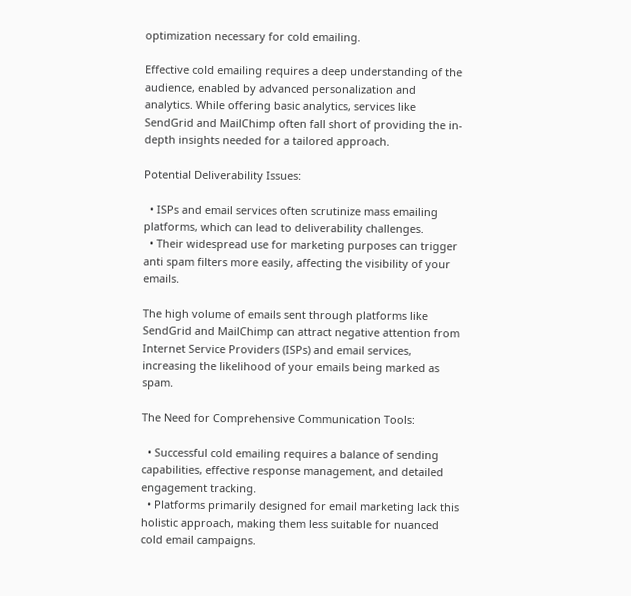optimization necessary for cold emailing.

Effective cold emailing requires a deep understanding of the audience, enabled by advanced personalization and analytics. While offering basic analytics, services like SendGrid and MailChimp often fall short of providing the in-depth insights needed for a tailored approach.

Potential Deliverability Issues:

  • ISPs and email services often scrutinize mass emailing platforms, which can lead to deliverability challenges.
  • Their widespread use for marketing purposes can trigger anti spam filters more easily, affecting the visibility of your emails.

The high volume of emails sent through platforms like SendGrid and MailChimp can attract negative attention from Internet Service Providers (ISPs) and email services, increasing the likelihood of your emails being marked as spam.

The Need for Comprehensive Communication Tools:

  • Successful cold emailing requires a balance of sending capabilities, effective response management, and detailed engagement tracking.
  • Platforms primarily designed for email marketing lack this holistic approach, making them less suitable for nuanced cold email campaigns.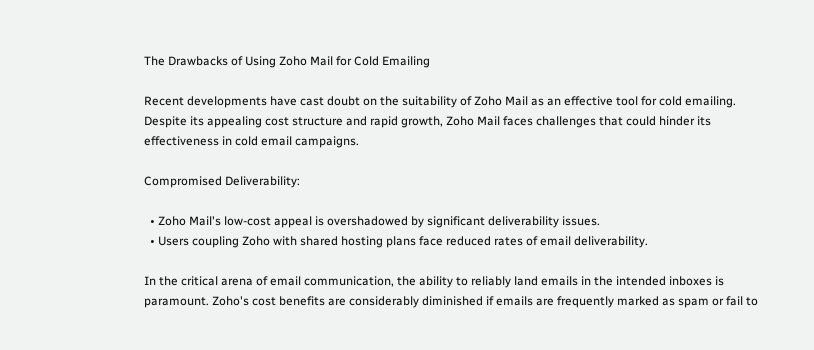The Drawbacks of Using Zoho Mail for Cold Emailing

Recent developments have cast doubt on the suitability of Zoho Mail as an effective tool for cold emailing. Despite its appealing cost structure and rapid growth, Zoho Mail faces challenges that could hinder its effectiveness in cold email campaigns.

Compromised Deliverability:

  • Zoho Mail's low-cost appeal is overshadowed by significant deliverability issues.
  • Users coupling Zoho with shared hosting plans face reduced rates of email deliverability.

In the critical arena of email communication, the ability to reliably land emails in the intended inboxes is paramount. Zoho's cost benefits are considerably diminished if emails are frequently marked as spam or fail to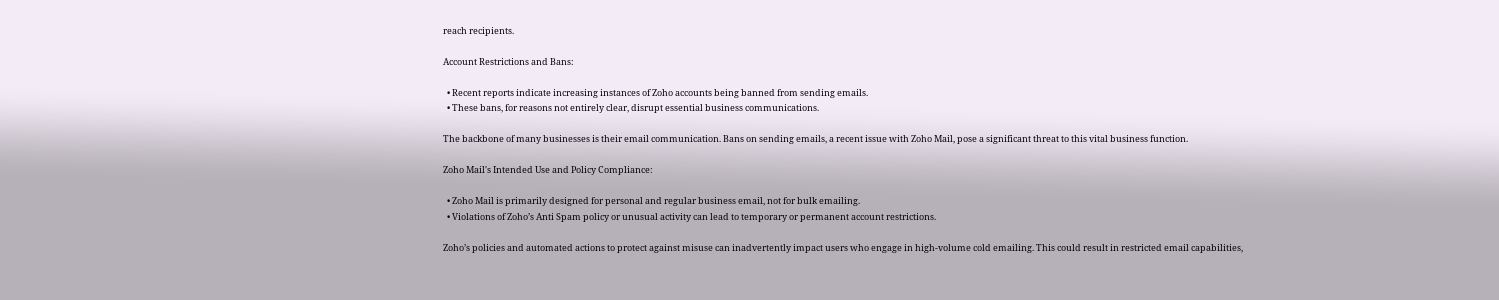reach recipients.

Account Restrictions and Bans:

  • Recent reports indicate increasing instances of Zoho accounts being banned from sending emails.
  • These bans, for reasons not entirely clear, disrupt essential business communications.

The backbone of many businesses is their email communication. Bans on sending emails, a recent issue with Zoho Mail, pose a significant threat to this vital business function.

Zoho Mail's Intended Use and Policy Compliance:

  • Zoho Mail is primarily designed for personal and regular business email, not for bulk emailing.
  • Violations of Zoho’s Anti Spam policy or unusual activity can lead to temporary or permanent account restrictions.

Zoho’s policies and automated actions to protect against misuse can inadvertently impact users who engage in high-volume cold emailing. This could result in restricted email capabilities,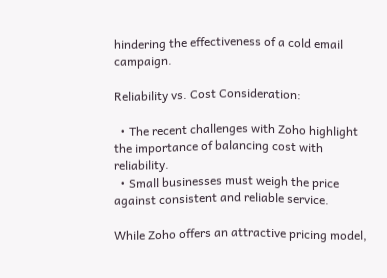hindering the effectiveness of a cold email campaign.

Reliability vs. Cost Consideration:

  • The recent challenges with Zoho highlight the importance of balancing cost with reliability.
  • Small businesses must weigh the price against consistent and reliable service.

While Zoho offers an attractive pricing model,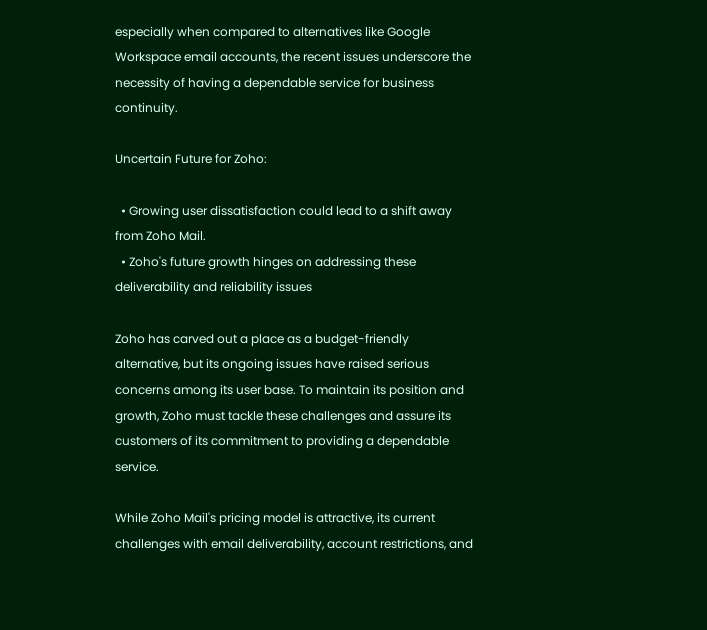especially when compared to alternatives like Google Workspace email accounts, the recent issues underscore the necessity of having a dependable service for business continuity.

Uncertain Future for Zoho:

  • Growing user dissatisfaction could lead to a shift away from Zoho Mail.
  • Zoho's future growth hinges on addressing these deliverability and reliability issues

Zoho has carved out a place as a budget-friendly alternative, but its ongoing issues have raised serious concerns among its user base. To maintain its position and growth, Zoho must tackle these challenges and assure its customers of its commitment to providing a dependable service.

While Zoho Mail's pricing model is attractive, its current challenges with email deliverability, account restrictions, and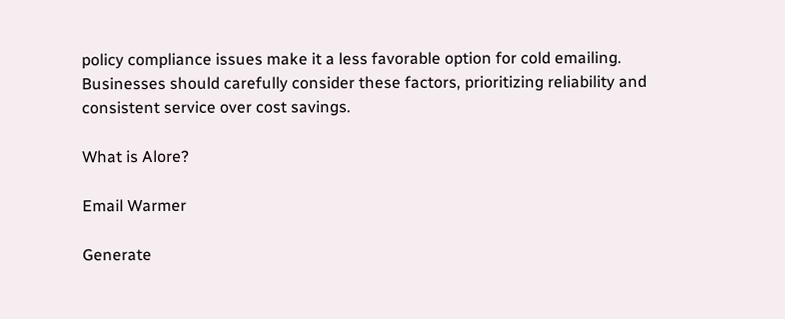policy compliance issues make it a less favorable option for cold emailing. Businesses should carefully consider these factors, prioritizing reliability and consistent service over cost savings.

What is Alore?

Email Warmer

Generate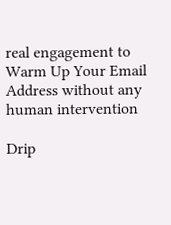real engagement to Warm Up Your Email Address without any human intervention

Drip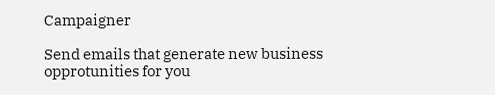Campaigner

Send emails that generate new business opprotunities for you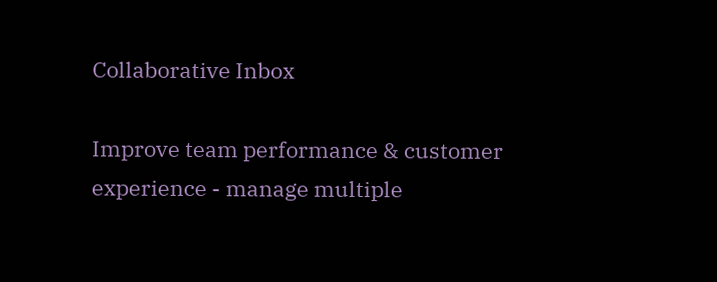Collaborative Inbox

Improve team performance & customer experience - manage multiple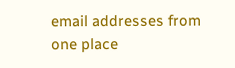email addresses from one place